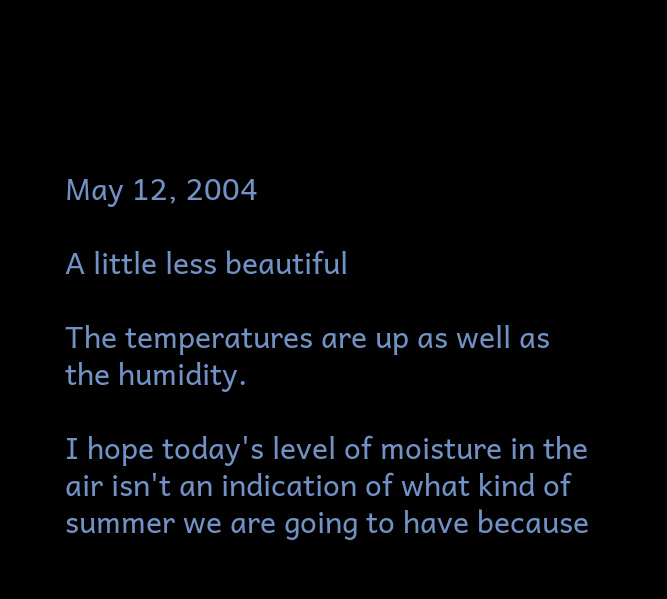May 12, 2004

A little less beautiful

The temperatures are up as well as the humidity.

I hope today's level of moisture in the air isn't an indication of what kind of summer we are going to have because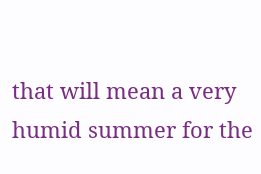that will mean a very humid summer for the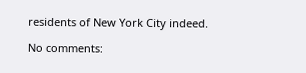residents of New York City indeed.

No comments: